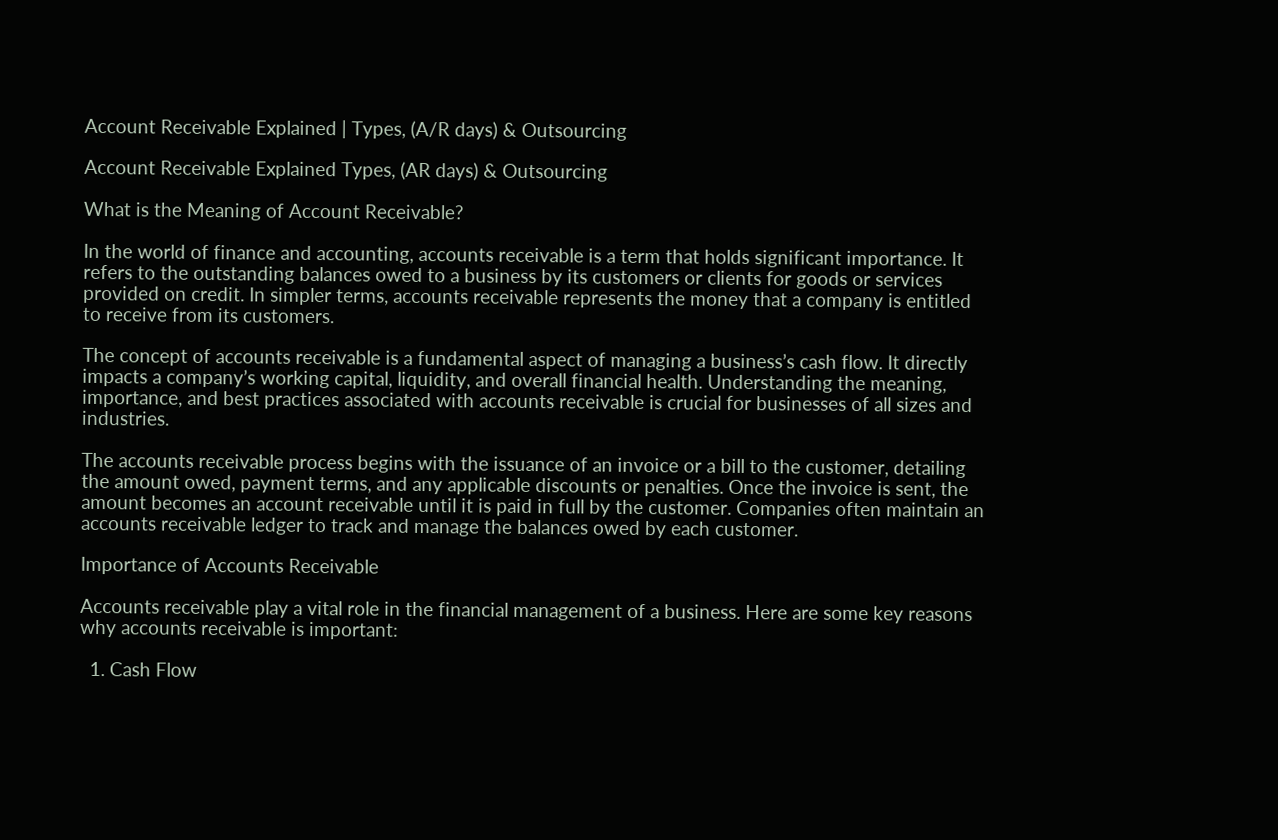Account Receivable Explained | Types, (A/R days) & Outsourcing

Account Receivable Explained Types, (AR days) & Outsourcing

What is the Meaning of Account Receivable?

In the world of finance and accounting, accounts receivable is a term that holds significant importance. It refers to the outstanding balances owed to a business by its customers or clients for goods or services provided on credit. In simpler terms, accounts receivable represents the money that a company is entitled to receive from its customers.

The concept of accounts receivable is a fundamental aspect of managing a business’s cash flow. It directly impacts a company’s working capital, liquidity, and overall financial health. Understanding the meaning, importance, and best practices associated with accounts receivable is crucial for businesses of all sizes and industries.

The accounts receivable process begins with the issuance of an invoice or a bill to the customer, detailing the amount owed, payment terms, and any applicable discounts or penalties. Once the invoice is sent, the amount becomes an account receivable until it is paid in full by the customer. Companies often maintain an accounts receivable ledger to track and manage the balances owed by each customer.

Importance of Accounts Receivable

Accounts receivable play a vital role in the financial management of a business. Here are some key reasons why accounts receivable is important:

  1. Cash Flow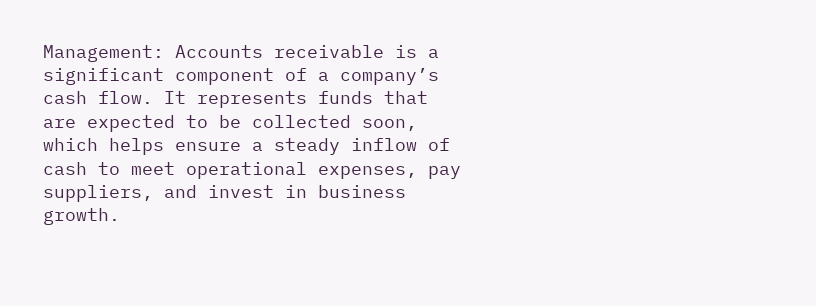Management: Accounts receivable is a significant component of a company’s cash flow. It represents funds that are expected to be collected soon, which helps ensure a steady inflow of cash to meet operational expenses, pay suppliers, and invest in business growth.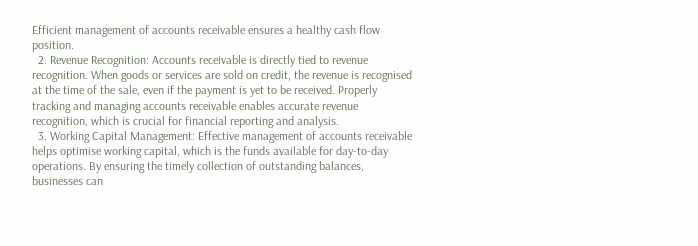Efficient management of accounts receivable ensures a healthy cash flow position.
  2. Revenue Recognition: Accounts receivable is directly tied to revenue recognition. When goods or services are sold on credit, the revenue is recognised at the time of the sale, even if the payment is yet to be received. Properly tracking and managing accounts receivable enables accurate revenue recognition, which is crucial for financial reporting and analysis.
  3. Working Capital Management: Effective management of accounts receivable helps optimise working capital, which is the funds available for day-to-day operations. By ensuring the timely collection of outstanding balances, businesses can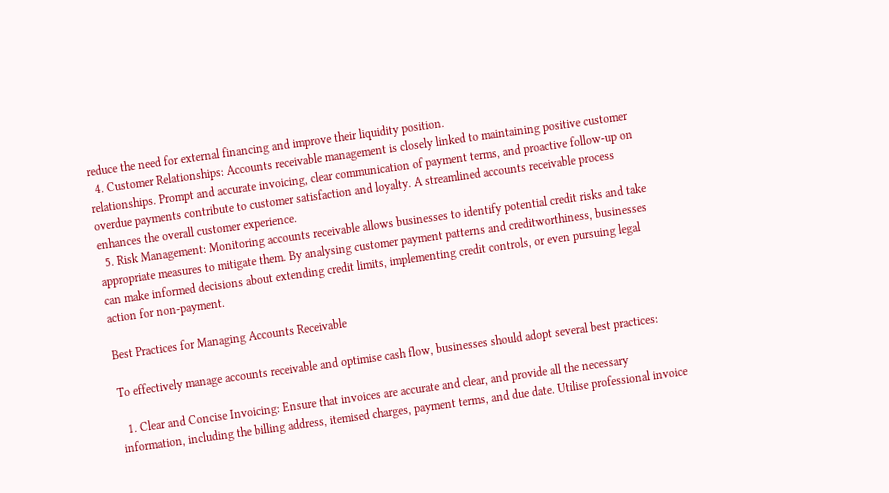reduce the need for external financing and improve their liquidity position.
  4. Customer Relationships: Accounts receivable management is closely linked to maintaining positive customer relationships. Prompt and accurate invoicing, clear communication of payment terms, and proactive follow-up on overdue payments contribute to customer satisfaction and loyalty. A streamlined accounts receivable process enhances the overall customer experience.
  5. Risk Management: Monitoring accounts receivable allows businesses to identify potential credit risks and take appropriate measures to mitigate them. By analysing customer payment patterns and creditworthiness, businesses can make informed decisions about extending credit limits, implementing credit controls, or even pursuing legal action for non-payment.

Best Practices for Managing Accounts Receivable

To effectively manage accounts receivable and optimise cash flow, businesses should adopt several best practices:

  1. Clear and Concise Invoicing: Ensure that invoices are accurate and clear, and provide all the necessary information, including the billing address, itemised charges, payment terms, and due date. Utilise professional invoice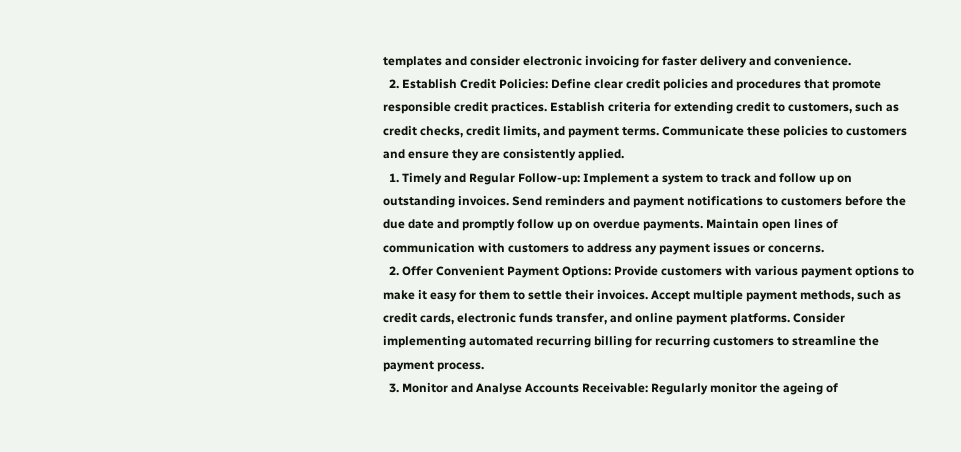templates and consider electronic invoicing for faster delivery and convenience.
  2. Establish Credit Policies: Define clear credit policies and procedures that promote responsible credit practices. Establish criteria for extending credit to customers, such as credit checks, credit limits, and payment terms. Communicate these policies to customers and ensure they are consistently applied.
  1. Timely and Regular Follow-up: Implement a system to track and follow up on outstanding invoices. Send reminders and payment notifications to customers before the due date and promptly follow up on overdue payments. Maintain open lines of communication with customers to address any payment issues or concerns.
  2. Offer Convenient Payment Options: Provide customers with various payment options to make it easy for them to settle their invoices. Accept multiple payment methods, such as credit cards, electronic funds transfer, and online payment platforms. Consider implementing automated recurring billing for recurring customers to streamline the payment process.
  3. Monitor and Analyse Accounts Receivable: Regularly monitor the ageing of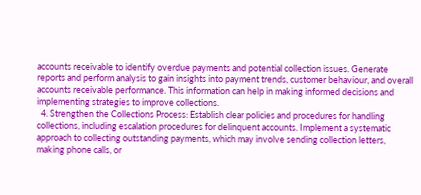accounts receivable to identify overdue payments and potential collection issues. Generate reports and perform analysis to gain insights into payment trends, customer behaviour, and overall accounts receivable performance. This information can help in making informed decisions and implementing strategies to improve collections.
  4. Strengthen the Collections Process: Establish clear policies and procedures for handling collections, including escalation procedures for delinquent accounts. Implement a systematic approach to collecting outstanding payments, which may involve sending collection letters, making phone calls, or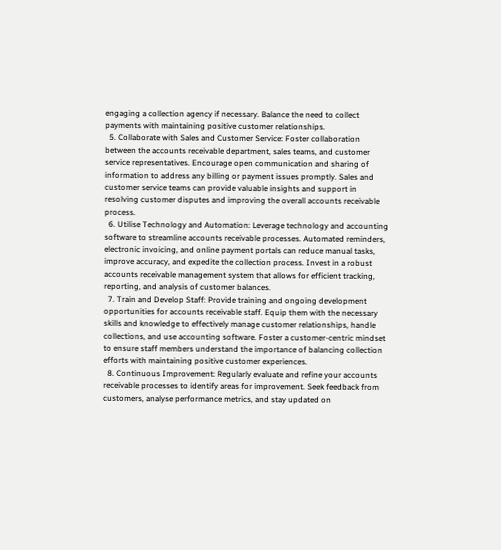engaging a collection agency if necessary. Balance the need to collect payments with maintaining positive customer relationships.
  5. Collaborate with Sales and Customer Service: Foster collaboration between the accounts receivable department, sales teams, and customer service representatives. Encourage open communication and sharing of information to address any billing or payment issues promptly. Sales and customer service teams can provide valuable insights and support in resolving customer disputes and improving the overall accounts receivable process.
  6. Utilise Technology and Automation: Leverage technology and accounting software to streamline accounts receivable processes. Automated reminders, electronic invoicing, and online payment portals can reduce manual tasks, improve accuracy, and expedite the collection process. Invest in a robust accounts receivable management system that allows for efficient tracking, reporting, and analysis of customer balances.
  7. Train and Develop Staff: Provide training and ongoing development opportunities for accounts receivable staff. Equip them with the necessary skills and knowledge to effectively manage customer relationships, handle collections, and use accounting software. Foster a customer-centric mindset to ensure staff members understand the importance of balancing collection efforts with maintaining positive customer experiences.
  8. Continuous Improvement: Regularly evaluate and refine your accounts receivable processes to identify areas for improvement. Seek feedback from customers, analyse performance metrics, and stay updated on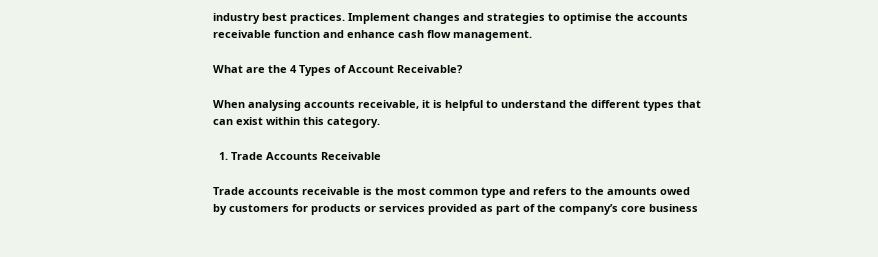industry best practices. Implement changes and strategies to optimise the accounts receivable function and enhance cash flow management.

What are the 4 Types of Account Receivable?

When analysing accounts receivable, it is helpful to understand the different types that can exist within this category.

  1. Trade Accounts Receivable

Trade accounts receivable is the most common type and refers to the amounts owed by customers for products or services provided as part of the company’s core business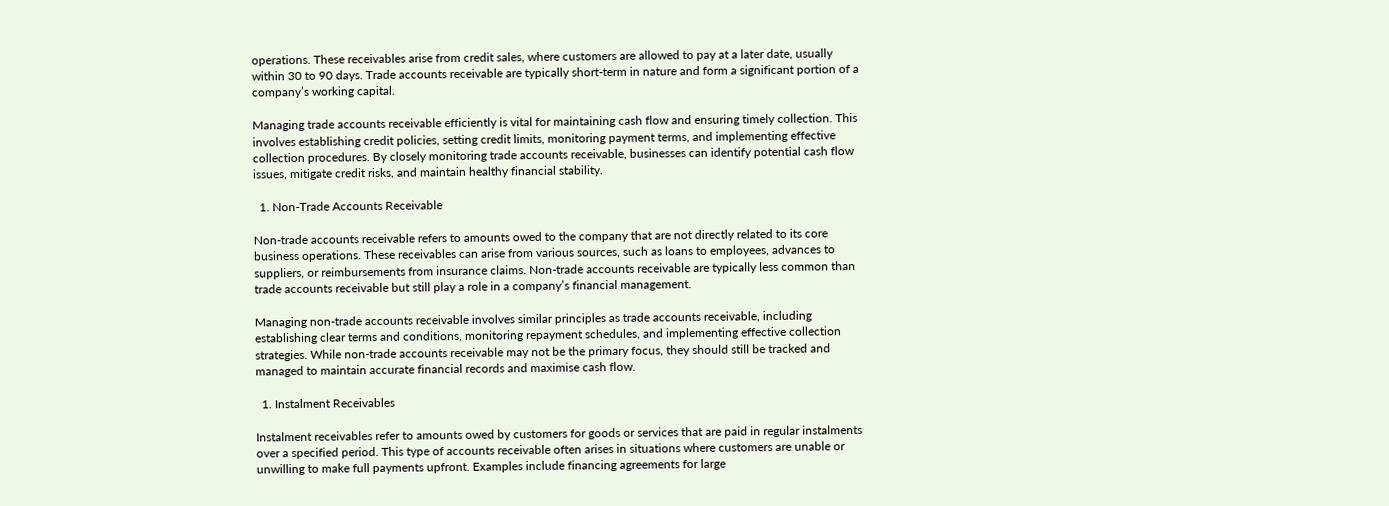operations. These receivables arise from credit sales, where customers are allowed to pay at a later date, usually within 30 to 90 days. Trade accounts receivable are typically short-term in nature and form a significant portion of a company’s working capital.

Managing trade accounts receivable efficiently is vital for maintaining cash flow and ensuring timely collection. This involves establishing credit policies, setting credit limits, monitoring payment terms, and implementing effective collection procedures. By closely monitoring trade accounts receivable, businesses can identify potential cash flow issues, mitigate credit risks, and maintain healthy financial stability.

  1. Non-Trade Accounts Receivable

Non-trade accounts receivable refers to amounts owed to the company that are not directly related to its core business operations. These receivables can arise from various sources, such as loans to employees, advances to suppliers, or reimbursements from insurance claims. Non-trade accounts receivable are typically less common than trade accounts receivable but still play a role in a company’s financial management.

Managing non-trade accounts receivable involves similar principles as trade accounts receivable, including establishing clear terms and conditions, monitoring repayment schedules, and implementing effective collection strategies. While non-trade accounts receivable may not be the primary focus, they should still be tracked and managed to maintain accurate financial records and maximise cash flow.

  1. Instalment Receivables

Instalment receivables refer to amounts owed by customers for goods or services that are paid in regular instalments over a specified period. This type of accounts receivable often arises in situations where customers are unable or unwilling to make full payments upfront. Examples include financing agreements for large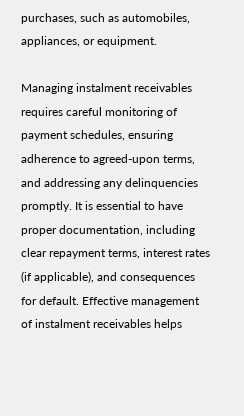purchases, such as automobiles, appliances, or equipment.

Managing instalment receivables requires careful monitoring of payment schedules, ensuring adherence to agreed-upon terms, and addressing any delinquencies promptly. It is essential to have proper documentation, including clear repayment terms, interest rates (if applicable), and consequences for default. Effective management of instalment receivables helps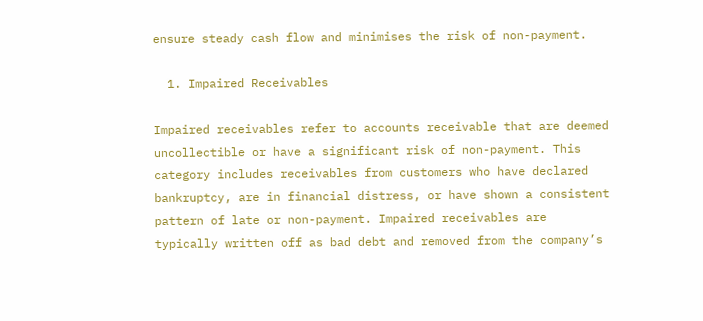ensure steady cash flow and minimises the risk of non-payment.

  1. Impaired Receivables

Impaired receivables refer to accounts receivable that are deemed uncollectible or have a significant risk of non-payment. This category includes receivables from customers who have declared bankruptcy, are in financial distress, or have shown a consistent pattern of late or non-payment. Impaired receivables are typically written off as bad debt and removed from the company’s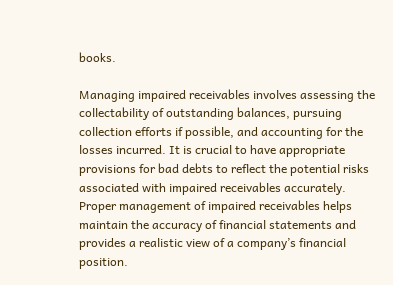books.

Managing impaired receivables involves assessing the collectability of outstanding balances, pursuing collection efforts if possible, and accounting for the losses incurred. It is crucial to have appropriate provisions for bad debts to reflect the potential risks associated with impaired receivables accurately. Proper management of impaired receivables helps maintain the accuracy of financial statements and provides a realistic view of a company’s financial position.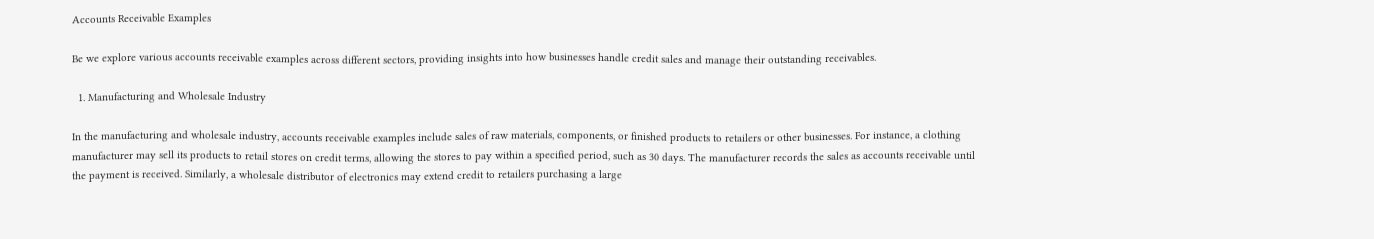Accounts Receivable Examples

Be we explore various accounts receivable examples across different sectors, providing insights into how businesses handle credit sales and manage their outstanding receivables.

  1. Manufacturing and Wholesale Industry

In the manufacturing and wholesale industry, accounts receivable examples include sales of raw materials, components, or finished products to retailers or other businesses. For instance, a clothing manufacturer may sell its products to retail stores on credit terms, allowing the stores to pay within a specified period, such as 30 days. The manufacturer records the sales as accounts receivable until the payment is received. Similarly, a wholesale distributor of electronics may extend credit to retailers purchasing a large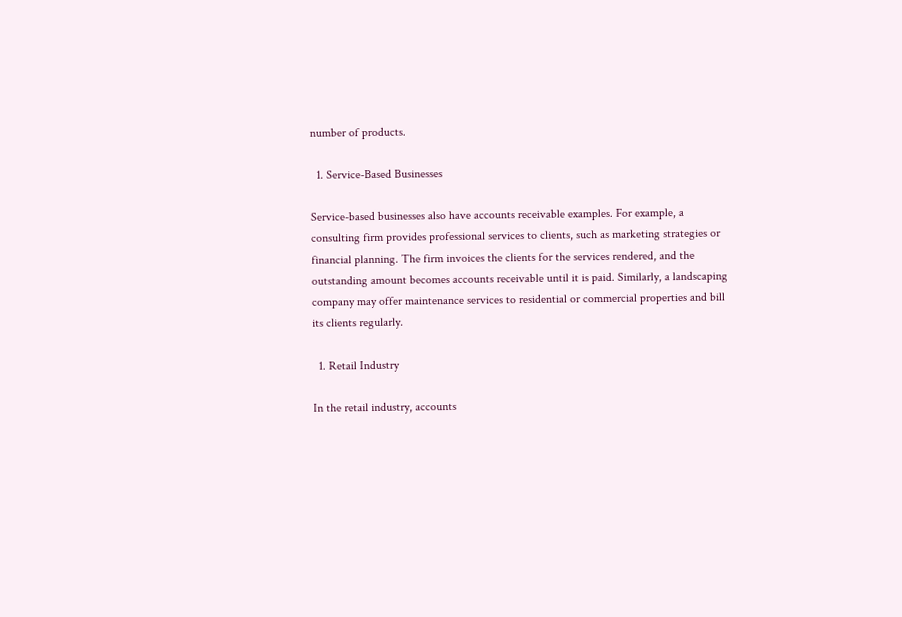number of products.

  1. Service-Based Businesses

Service-based businesses also have accounts receivable examples. For example, a consulting firm provides professional services to clients, such as marketing strategies or financial planning. The firm invoices the clients for the services rendered, and the outstanding amount becomes accounts receivable until it is paid. Similarly, a landscaping company may offer maintenance services to residential or commercial properties and bill its clients regularly.

  1. Retail Industry

In the retail industry, accounts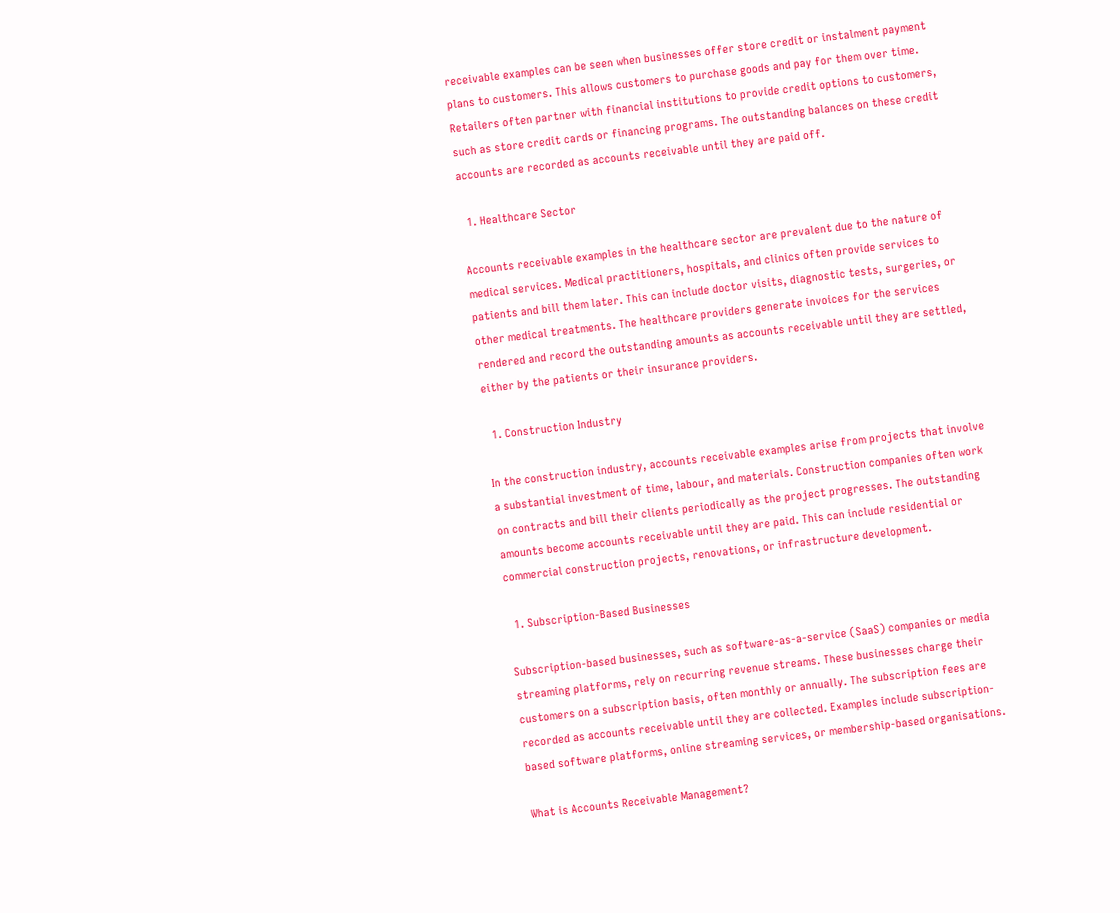receivable examples can be seen when businesses offer store credit or instalment payment plans to customers. This allows customers to purchase goods and pay for them over time. Retailers often partner with financial institutions to provide credit options to customers, such as store credit cards or financing programs. The outstanding balances on these credit accounts are recorded as accounts receivable until they are paid off.

  1. Healthcare Sector

Accounts receivable examples in the healthcare sector are prevalent due to the nature of medical services. Medical practitioners, hospitals, and clinics often provide services to patients and bill them later. This can include doctor visits, diagnostic tests, surgeries, or other medical treatments. The healthcare providers generate invoices for the services rendered and record the outstanding amounts as accounts receivable until they are settled, either by the patients or their insurance providers.

  1. Construction Industry

In the construction industry, accounts receivable examples arise from projects that involve a substantial investment of time, labour, and materials. Construction companies often work on contracts and bill their clients periodically as the project progresses. The outstanding amounts become accounts receivable until they are paid. This can include residential or commercial construction projects, renovations, or infrastructure development.

  1. Subscription-Based Businesses

Subscription-based businesses, such as software-as-a-service (SaaS) companies or media streaming platforms, rely on recurring revenue streams. These businesses charge their customers on a subscription basis, often monthly or annually. The subscription fees are recorded as accounts receivable until they are collected. Examples include subscription-based software platforms, online streaming services, or membership-based organisations.

What is Accounts Receivable Management?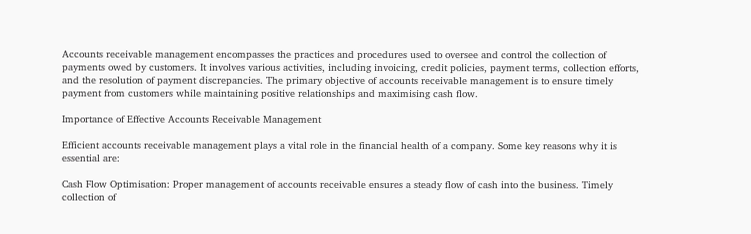Accounts receivable management encompasses the practices and procedures used to oversee and control the collection of payments owed by customers. It involves various activities, including invoicing, credit policies, payment terms, collection efforts, and the resolution of payment discrepancies. The primary objective of accounts receivable management is to ensure timely payment from customers while maintaining positive relationships and maximising cash flow.

Importance of Effective Accounts Receivable Management

Efficient accounts receivable management plays a vital role in the financial health of a company. Some key reasons why it is essential are:

Cash Flow Optimisation: Proper management of accounts receivable ensures a steady flow of cash into the business. Timely collection of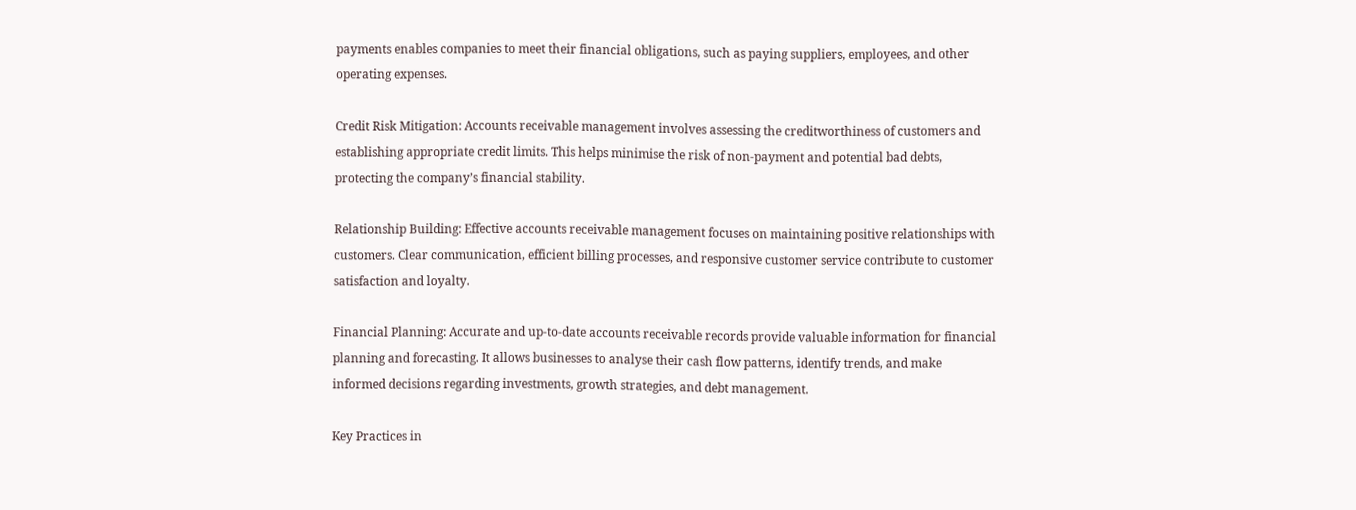payments enables companies to meet their financial obligations, such as paying suppliers, employees, and other operating expenses.

Credit Risk Mitigation: Accounts receivable management involves assessing the creditworthiness of customers and establishing appropriate credit limits. This helps minimise the risk of non-payment and potential bad debts, protecting the company’s financial stability.

Relationship Building: Effective accounts receivable management focuses on maintaining positive relationships with customers. Clear communication, efficient billing processes, and responsive customer service contribute to customer satisfaction and loyalty.

Financial Planning: Accurate and up-to-date accounts receivable records provide valuable information for financial planning and forecasting. It allows businesses to analyse their cash flow patterns, identify trends, and make informed decisions regarding investments, growth strategies, and debt management.

Key Practices in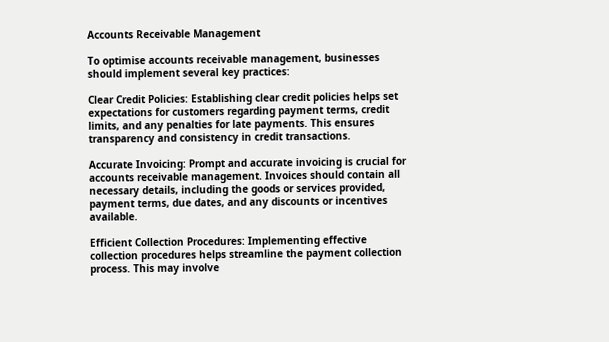Accounts Receivable Management

To optimise accounts receivable management, businesses should implement several key practices:

Clear Credit Policies: Establishing clear credit policies helps set expectations for customers regarding payment terms, credit limits, and any penalties for late payments. This ensures transparency and consistency in credit transactions.

Accurate Invoicing: Prompt and accurate invoicing is crucial for accounts receivable management. Invoices should contain all necessary details, including the goods or services provided, payment terms, due dates, and any discounts or incentives available.

Efficient Collection Procedures: Implementing effective collection procedures helps streamline the payment collection process. This may involve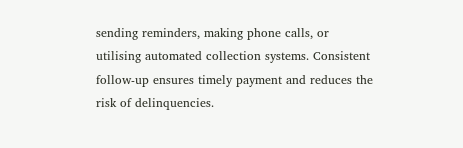sending reminders, making phone calls, or utilising automated collection systems. Consistent follow-up ensures timely payment and reduces the risk of delinquencies.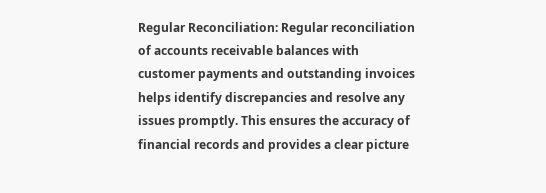Regular Reconciliation: Regular reconciliation of accounts receivable balances with customer payments and outstanding invoices helps identify discrepancies and resolve any issues promptly. This ensures the accuracy of financial records and provides a clear picture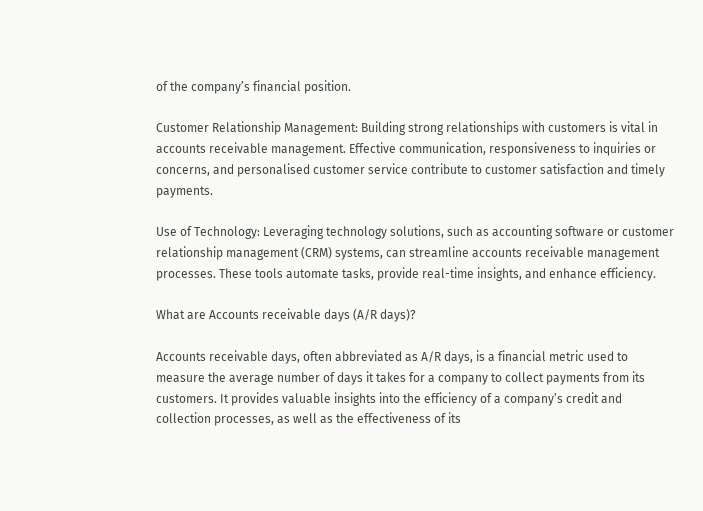of the company’s financial position.

Customer Relationship Management: Building strong relationships with customers is vital in accounts receivable management. Effective communication, responsiveness to inquiries or concerns, and personalised customer service contribute to customer satisfaction and timely payments.

Use of Technology: Leveraging technology solutions, such as accounting software or customer relationship management (CRM) systems, can streamline accounts receivable management processes. These tools automate tasks, provide real-time insights, and enhance efficiency.

What are Accounts receivable days (A/R days)?

Accounts receivable days, often abbreviated as A/R days, is a financial metric used to measure the average number of days it takes for a company to collect payments from its customers. It provides valuable insights into the efficiency of a company’s credit and collection processes, as well as the effectiveness of its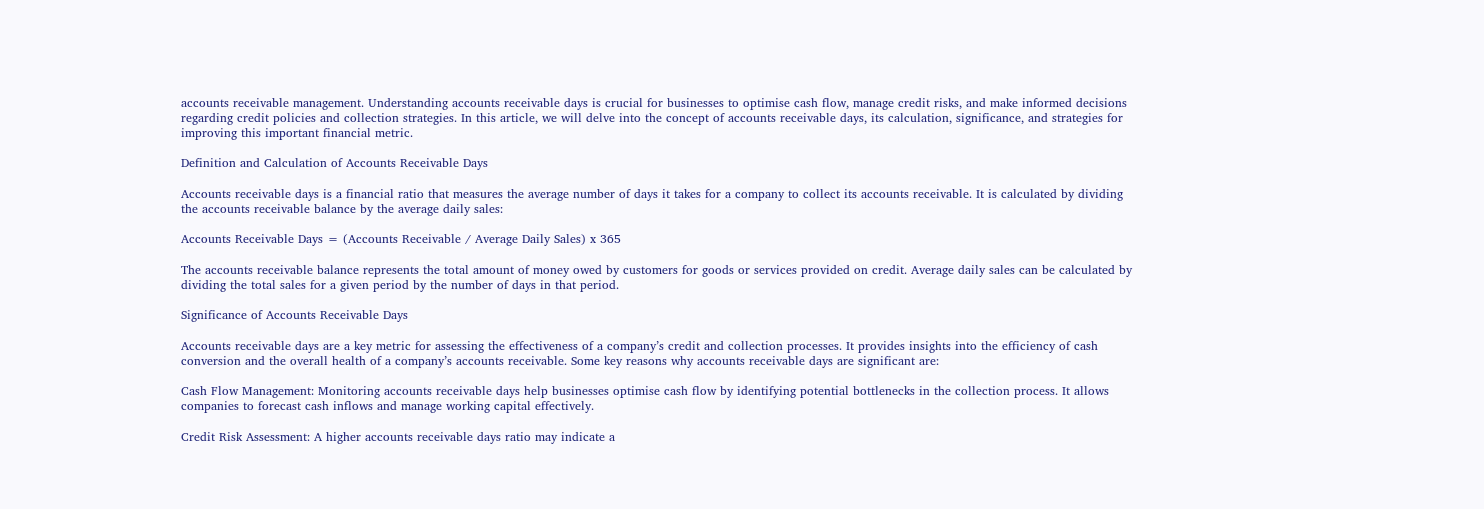accounts receivable management. Understanding accounts receivable days is crucial for businesses to optimise cash flow, manage credit risks, and make informed decisions regarding credit policies and collection strategies. In this article, we will delve into the concept of accounts receivable days, its calculation, significance, and strategies for improving this important financial metric.

Definition and Calculation of Accounts Receivable Days

Accounts receivable days is a financial ratio that measures the average number of days it takes for a company to collect its accounts receivable. It is calculated by dividing the accounts receivable balance by the average daily sales:

Accounts Receivable Days = (Accounts Receivable / Average Daily Sales) x 365

The accounts receivable balance represents the total amount of money owed by customers for goods or services provided on credit. Average daily sales can be calculated by dividing the total sales for a given period by the number of days in that period.

Significance of Accounts Receivable Days

Accounts receivable days are a key metric for assessing the effectiveness of a company’s credit and collection processes. It provides insights into the efficiency of cash conversion and the overall health of a company’s accounts receivable. Some key reasons why accounts receivable days are significant are:

Cash Flow Management: Monitoring accounts receivable days help businesses optimise cash flow by identifying potential bottlenecks in the collection process. It allows companies to forecast cash inflows and manage working capital effectively.

Credit Risk Assessment: A higher accounts receivable days ratio may indicate a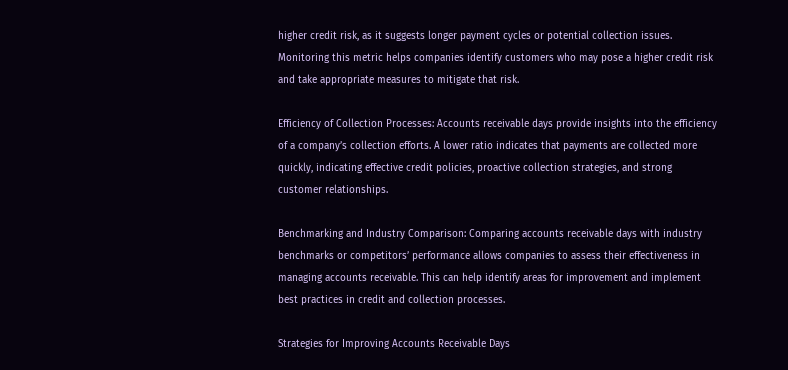higher credit risk, as it suggests longer payment cycles or potential collection issues. Monitoring this metric helps companies identify customers who may pose a higher credit risk and take appropriate measures to mitigate that risk.

Efficiency of Collection Processes: Accounts receivable days provide insights into the efficiency of a company’s collection efforts. A lower ratio indicates that payments are collected more quickly, indicating effective credit policies, proactive collection strategies, and strong customer relationships.

Benchmarking and Industry Comparison: Comparing accounts receivable days with industry benchmarks or competitors’ performance allows companies to assess their effectiveness in managing accounts receivable. This can help identify areas for improvement and implement best practices in credit and collection processes.

Strategies for Improving Accounts Receivable Days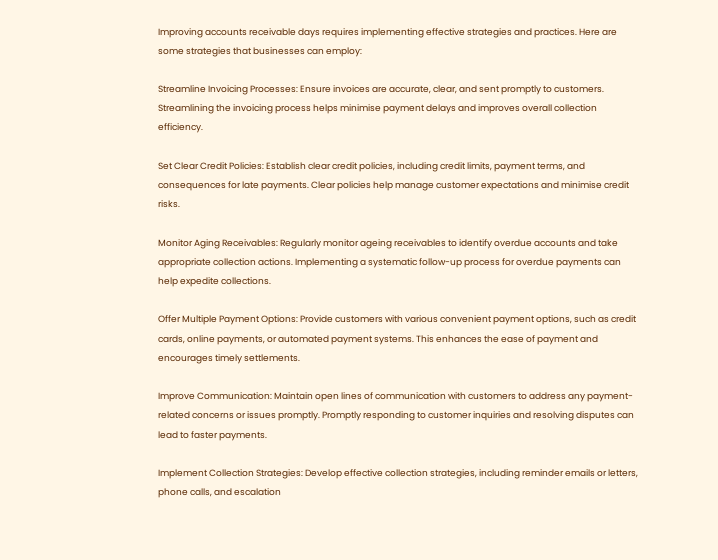Improving accounts receivable days requires implementing effective strategies and practices. Here are some strategies that businesses can employ:

Streamline Invoicing Processes: Ensure invoices are accurate, clear, and sent promptly to customers. Streamlining the invoicing process helps minimise payment delays and improves overall collection efficiency.

Set Clear Credit Policies: Establish clear credit policies, including credit limits, payment terms, and consequences for late payments. Clear policies help manage customer expectations and minimise credit risks.

Monitor Aging Receivables: Regularly monitor ageing receivables to identify overdue accounts and take appropriate collection actions. Implementing a systematic follow-up process for overdue payments can help expedite collections.

Offer Multiple Payment Options: Provide customers with various convenient payment options, such as credit cards, online payments, or automated payment systems. This enhances the ease of payment and encourages timely settlements.

Improve Communication: Maintain open lines of communication with customers to address any payment-related concerns or issues promptly. Promptly responding to customer inquiries and resolving disputes can lead to faster payments.

Implement Collection Strategies: Develop effective collection strategies, including reminder emails or letters, phone calls, and escalation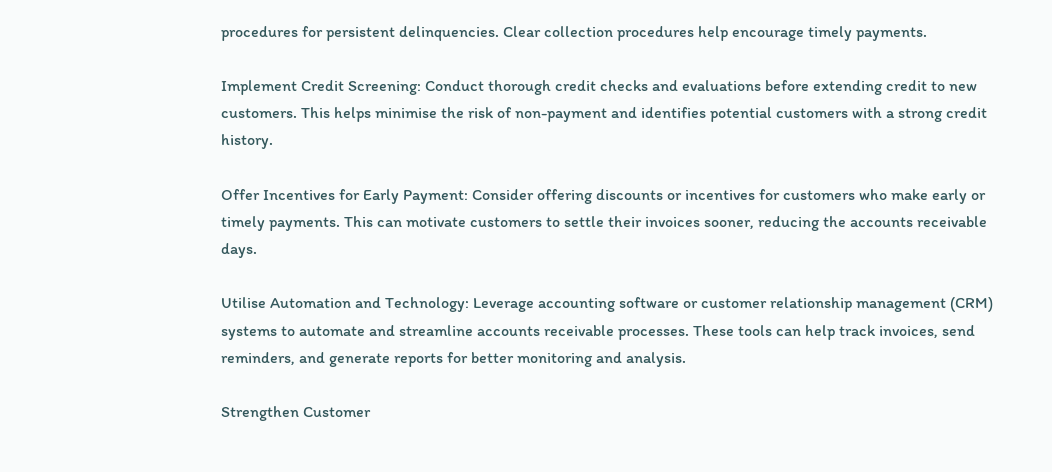procedures for persistent delinquencies. Clear collection procedures help encourage timely payments.

Implement Credit Screening: Conduct thorough credit checks and evaluations before extending credit to new customers. This helps minimise the risk of non-payment and identifies potential customers with a strong credit history.

Offer Incentives for Early Payment: Consider offering discounts or incentives for customers who make early or timely payments. This can motivate customers to settle their invoices sooner, reducing the accounts receivable days.

Utilise Automation and Technology: Leverage accounting software or customer relationship management (CRM) systems to automate and streamline accounts receivable processes. These tools can help track invoices, send reminders, and generate reports for better monitoring and analysis.

Strengthen Customer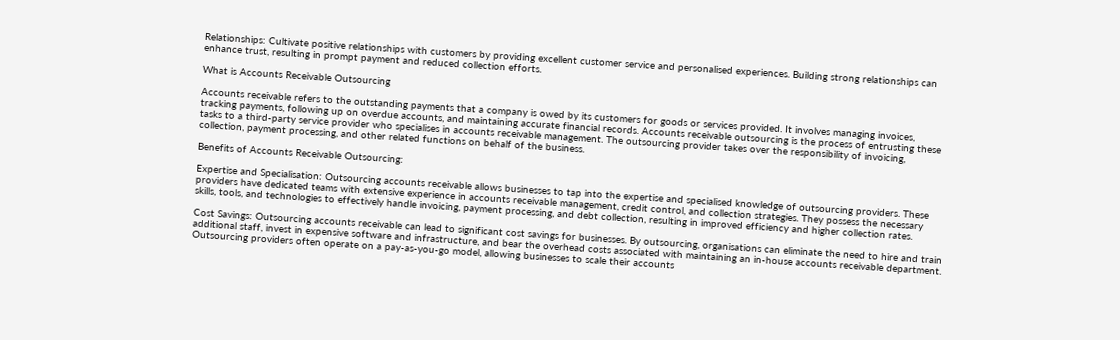Relationships: Cultivate positive relationships with customers by providing excellent customer service and personalised experiences. Building strong relationships can enhance trust, resulting in prompt payment and reduced collection efforts.

What is Accounts Receivable Outsourcing

Accounts receivable refers to the outstanding payments that a company is owed by its customers for goods or services provided. It involves managing invoices, tracking payments, following up on overdue accounts, and maintaining accurate financial records. Accounts receivable outsourcing is the process of entrusting these tasks to a third-party service provider who specialises in accounts receivable management. The outsourcing provider takes over the responsibility of invoicing, collection, payment processing, and other related functions on behalf of the business.

Benefits of Accounts Receivable Outsourcing:

Expertise and Specialisation: Outsourcing accounts receivable allows businesses to tap into the expertise and specialised knowledge of outsourcing providers. These providers have dedicated teams with extensive experience in accounts receivable management, credit control, and collection strategies. They possess the necessary skills, tools, and technologies to effectively handle invoicing, payment processing, and debt collection, resulting in improved efficiency and higher collection rates.

Cost Savings: Outsourcing accounts receivable can lead to significant cost savings for businesses. By outsourcing, organisations can eliminate the need to hire and train additional staff, invest in expensive software and infrastructure, and bear the overhead costs associated with maintaining an in-house accounts receivable department. Outsourcing providers often operate on a pay-as-you-go model, allowing businesses to scale their accounts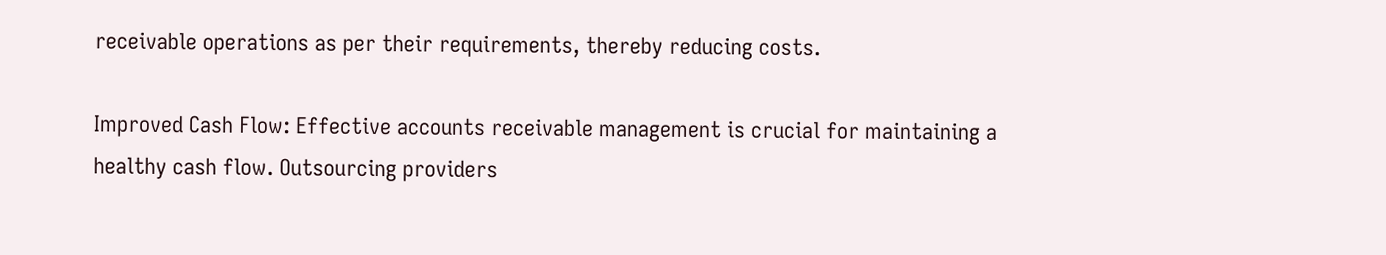receivable operations as per their requirements, thereby reducing costs.

Improved Cash Flow: Effective accounts receivable management is crucial for maintaining a healthy cash flow. Outsourcing providers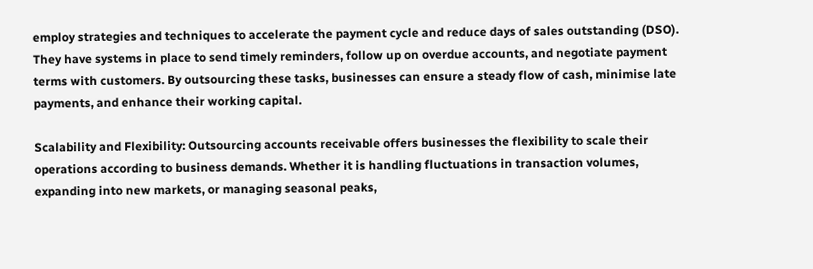employ strategies and techniques to accelerate the payment cycle and reduce days of sales outstanding (DSO). They have systems in place to send timely reminders, follow up on overdue accounts, and negotiate payment terms with customers. By outsourcing these tasks, businesses can ensure a steady flow of cash, minimise late payments, and enhance their working capital.

Scalability and Flexibility: Outsourcing accounts receivable offers businesses the flexibility to scale their operations according to business demands. Whether it is handling fluctuations in transaction volumes, expanding into new markets, or managing seasonal peaks,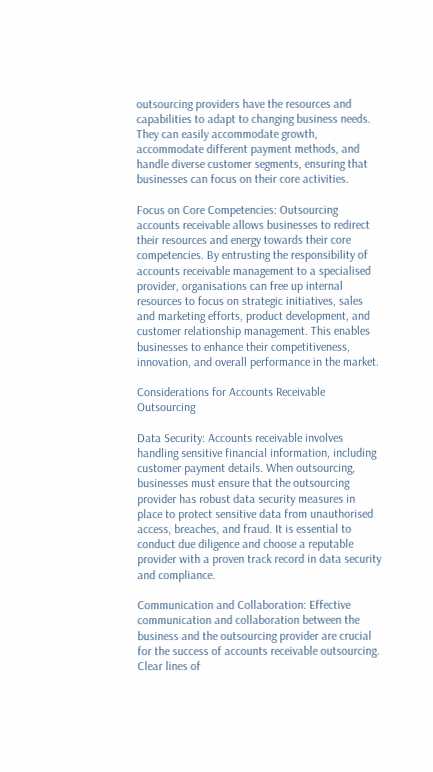outsourcing providers have the resources and capabilities to adapt to changing business needs. They can easily accommodate growth, accommodate different payment methods, and handle diverse customer segments, ensuring that businesses can focus on their core activities.

Focus on Core Competencies: Outsourcing accounts receivable allows businesses to redirect their resources and energy towards their core competencies. By entrusting the responsibility of accounts receivable management to a specialised provider, organisations can free up internal resources to focus on strategic initiatives, sales and marketing efforts, product development, and customer relationship management. This enables businesses to enhance their competitiveness, innovation, and overall performance in the market.

Considerations for Accounts Receivable Outsourcing

Data Security: Accounts receivable involves handling sensitive financial information, including customer payment details. When outsourcing, businesses must ensure that the outsourcing provider has robust data security measures in place to protect sensitive data from unauthorised access, breaches, and fraud. It is essential to conduct due diligence and choose a reputable provider with a proven track record in data security and compliance.

Communication and Collaboration: Effective communication and collaboration between the business and the outsourcing provider are crucial for the success of accounts receivable outsourcing. Clear lines of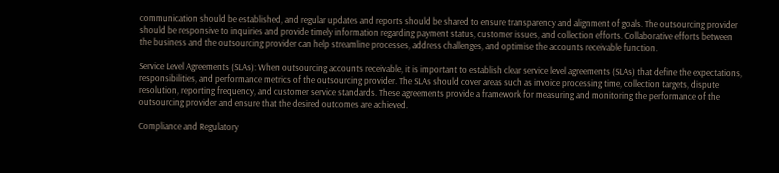communication should be established, and regular updates and reports should be shared to ensure transparency and alignment of goals. The outsourcing provider should be responsive to inquiries and provide timely information regarding payment status, customer issues, and collection efforts. Collaborative efforts between the business and the outsourcing provider can help streamline processes, address challenges, and optimise the accounts receivable function.

Service Level Agreements (SLAs): When outsourcing accounts receivable, it is important to establish clear service level agreements (SLAs) that define the expectations, responsibilities, and performance metrics of the outsourcing provider. The SLAs should cover areas such as invoice processing time, collection targets, dispute resolution, reporting frequency, and customer service standards. These agreements provide a framework for measuring and monitoring the performance of the outsourcing provider and ensure that the desired outcomes are achieved.

Compliance and Regulatory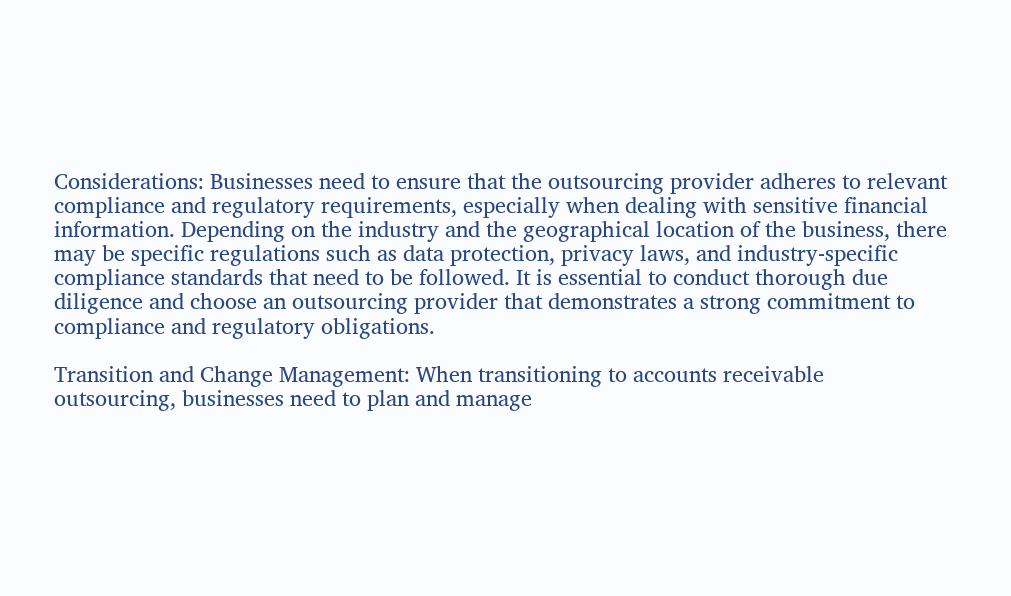Considerations: Businesses need to ensure that the outsourcing provider adheres to relevant compliance and regulatory requirements, especially when dealing with sensitive financial information. Depending on the industry and the geographical location of the business, there may be specific regulations such as data protection, privacy laws, and industry-specific compliance standards that need to be followed. It is essential to conduct thorough due diligence and choose an outsourcing provider that demonstrates a strong commitment to compliance and regulatory obligations.

Transition and Change Management: When transitioning to accounts receivable outsourcing, businesses need to plan and manage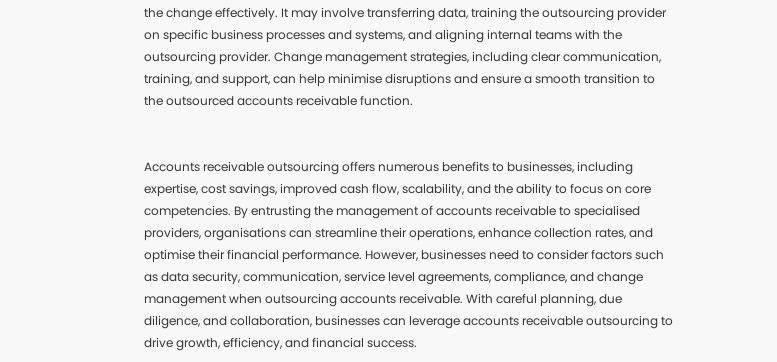the change effectively. It may involve transferring data, training the outsourcing provider on specific business processes and systems, and aligning internal teams with the outsourcing provider. Change management strategies, including clear communication, training, and support, can help minimise disruptions and ensure a smooth transition to the outsourced accounts receivable function.


Accounts receivable outsourcing offers numerous benefits to businesses, including expertise, cost savings, improved cash flow, scalability, and the ability to focus on core competencies. By entrusting the management of accounts receivable to specialised providers, organisations can streamline their operations, enhance collection rates, and optimise their financial performance. However, businesses need to consider factors such as data security, communication, service level agreements, compliance, and change management when outsourcing accounts receivable. With careful planning, due diligence, and collaboration, businesses can leverage accounts receivable outsourcing to drive growth, efficiency, and financial success.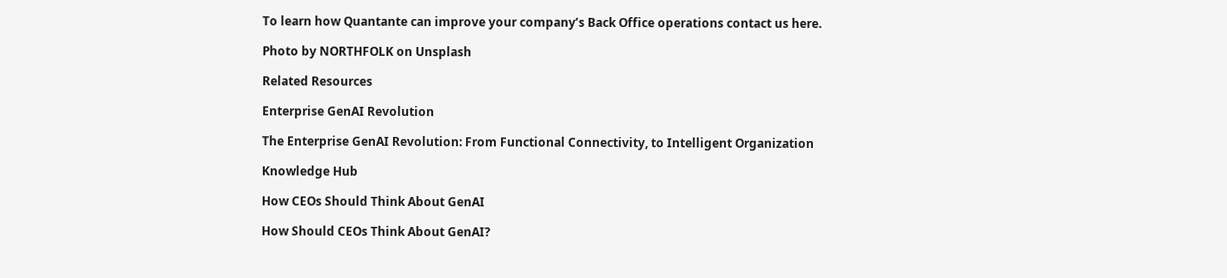To learn how Quantante can improve your company’s Back Office operations contact us here.

Photo by NORTHFOLK on Unsplash

Related Resources

Enterprise GenAI Revolution

The Enterprise GenAI Revolution: From Functional Connectivity, to Intelligent Organization

Knowledge Hub

How CEOs Should Think About GenAI

How Should CEOs Think About GenAI?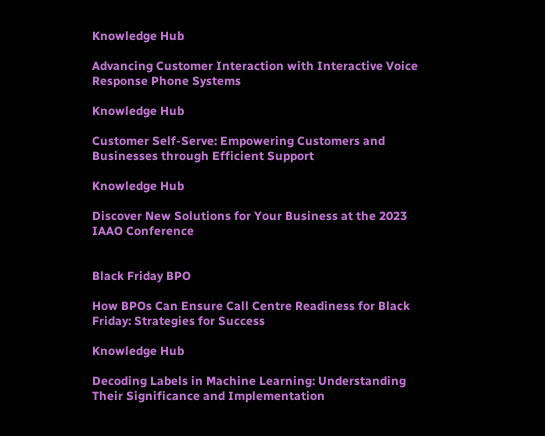Knowledge Hub

Advancing Customer Interaction with Interactive Voice Response Phone Systems

Knowledge Hub

Customer Self-Serve: Empowering Customers and Businesses through Efficient Support

Knowledge Hub

Discover New Solutions for Your Business at the 2023 IAAO Conference


Black Friday BPO

How BPOs Can Ensure Call Centre Readiness for Black Friday: Strategies for Success

Knowledge Hub

Decoding Labels in Machine Learning: Understanding Their Significance and Implementation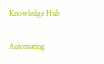Knowledge Hub

Automating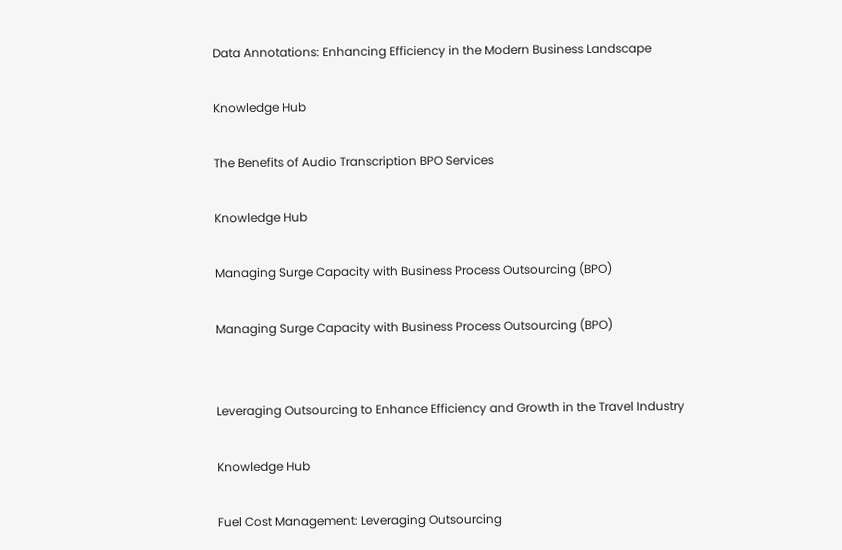Data Annotations: Enhancing Efficiency in the Modern Business Landscape

Knowledge Hub

The Benefits of Audio Transcription BPO Services

Knowledge Hub

Managing Surge Capacity with Business Process Outsourcing (BPO)

Managing Surge Capacity with Business Process Outsourcing (BPO)


Leveraging Outsourcing to Enhance Efficiency and Growth in the Travel Industry

Knowledge Hub

Fuel Cost Management: Leveraging Outsourcing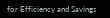for Efficiency and Savings